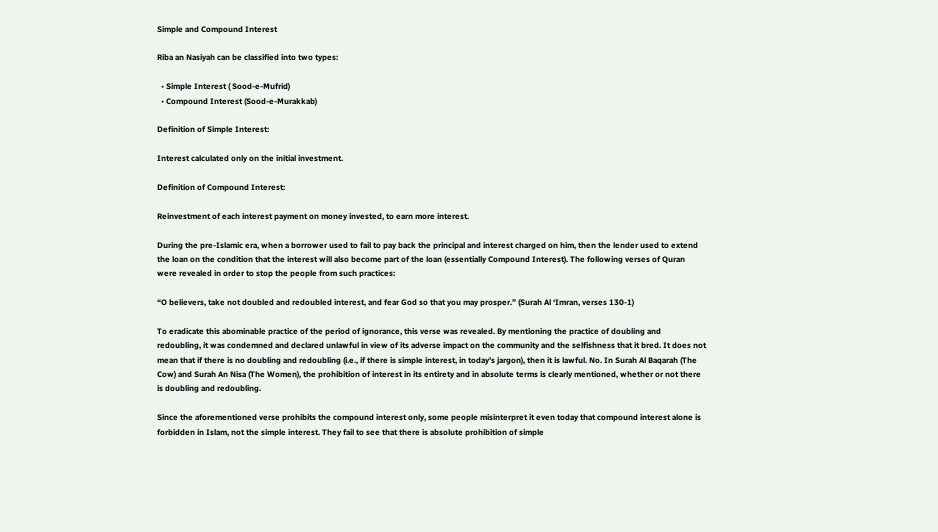Simple and Compound Interest

Riba an Nasiyah can be classified into two types:

  • Simple Interest ( Sood-e-Mufrid)
  • Compound Interest (Sood-e-Murakkab)

Definition of Simple Interest:

Interest calculated only on the initial investment.

Definition of Compound Interest:

Reinvestment of each interest payment on money invested, to earn more interest.

During the pre-Islamic era, when a borrower used to fail to pay back the principal and interest charged on him, then the lender used to extend the loan on the condition that the interest will also become part of the loan (essentially Compound Interest). The following verses of Quran were revealed in order to stop the people from such practices:

“O believers, take not doubled and redoubled interest, and fear God so that you may prosper.” (Surah Al ‘Imran, verses 130-1)

To eradicate this abominable practice of the period of ignorance, this verse was revealed. By mentioning the practice of doubling and redoubling, it was condemned and declared unlawful in view of its adverse impact on the community and the selfishness that it bred. It does not mean that if there is no doubling and redoubling (i.e., if there is simple interest, in today's jargon), then it is lawful. No. In Surah Al Baqarah (The Cow) and Surah An Nisa (The Women), the prohibition of interest in its entirety and in absolute terms is clearly mentioned, whether or not there is doubling and redoubling.

Since the aforementioned verse prohibits the compound interest only, some people misinterpret it even today that compound interest alone is forbidden in Islam, not the simple interest. They fail to see that there is absolute prohibition of simple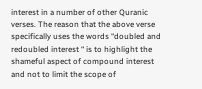interest in a number of other Quranic verses. The reason that the above verse specifically uses the words “doubled and redoubled interest “ is to highlight the shameful aspect of compound interest and not to limit the scope of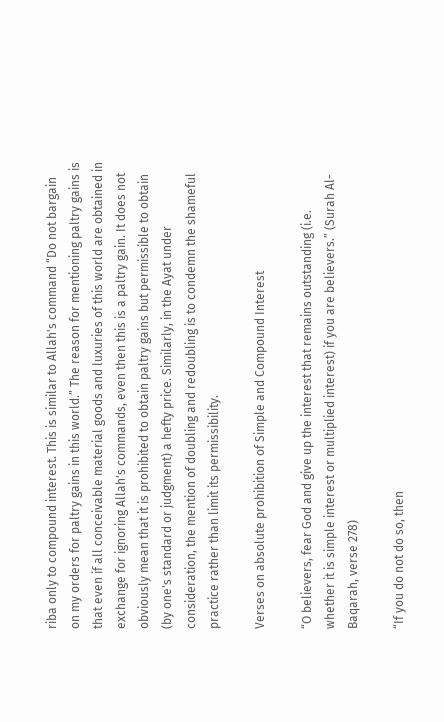riba only to compound interest. This is similar to Allah's command “Do not bargain on my orders for paltry gains in this world.” The reason for mentioning paltry gains is that even if all conceivable material goods and luxuries of this world are obtained in exchange for ignoring Allah's commands, even then this is a paltry gain. It does not obviously mean that it is prohibited to obtain paltry gains but permissible to obtain (by one's standard or judgment) a hefty price. Similarly, in the Ayat under consideration, the mention of doubling and redoubling is to condemn the shameful practice rather than limit its permissibility.

Verses on absolute prohibition of Simple and Compound Interest

“O believers, fear God and give up the interest that remains outstanding (i.e. whether it is simple interest or multiplied interest) if you are believers.” (Surah Al-Baqarah, verse 278)

“If you do not do so, then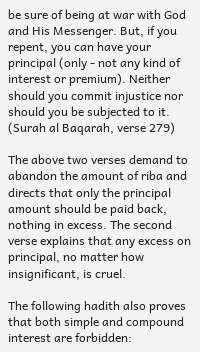be sure of being at war with God and His Messenger. But, if you repent, you can have your principal (only - not any kind of interest or premium). Neither should you commit injustice nor should you be subjected to it. (Surah al Baqarah, verse 279)

The above two verses demand to abandon the amount of riba and directs that only the principal amount should be paid back, nothing in excess. The second verse explains that any excess on principal, no matter how insignificant, is cruel.

The following hadith also proves that both simple and compound interest are forbidden: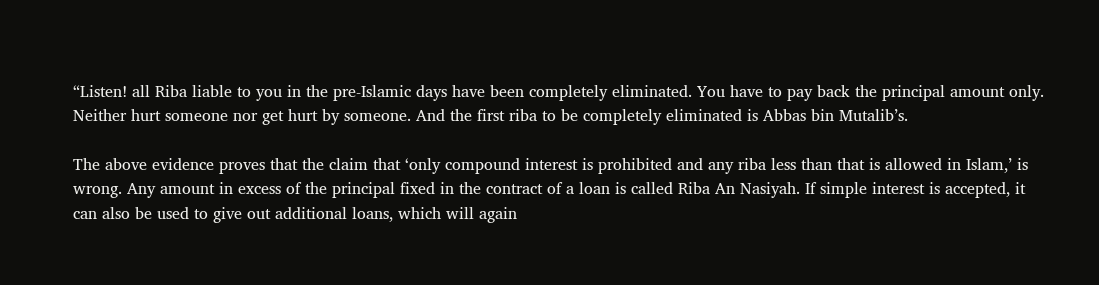“Listen! all Riba liable to you in the pre-Islamic days have been completely eliminated. You have to pay back the principal amount only. Neither hurt someone nor get hurt by someone. And the first riba to be completely eliminated is Abbas bin Mutalib’s.

The above evidence proves that the claim that ‘only compound interest is prohibited and any riba less than that is allowed in Islam,’ is wrong. Any amount in excess of the principal fixed in the contract of a loan is called Riba An Nasiyah. If simple interest is accepted, it can also be used to give out additional loans, which will again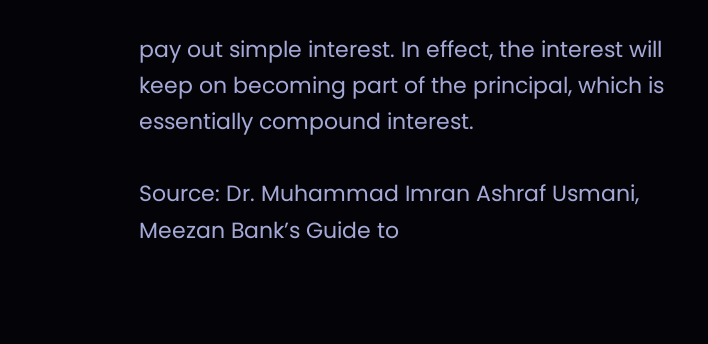pay out simple interest. In effect, the interest will keep on becoming part of the principal, which is essentially compound interest.

Source: Dr. Muhammad Imran Ashraf Usmani, Meezan Bank’s Guide to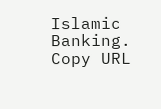Islamic Banking.
Copy URL